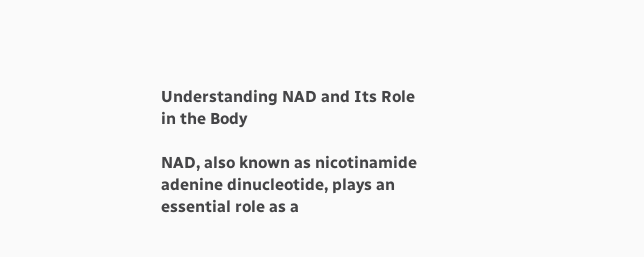Understanding NAD and Its Role in the Body

NAD, also known as nicotinamide adenine dinucleotide, plays an essential role as a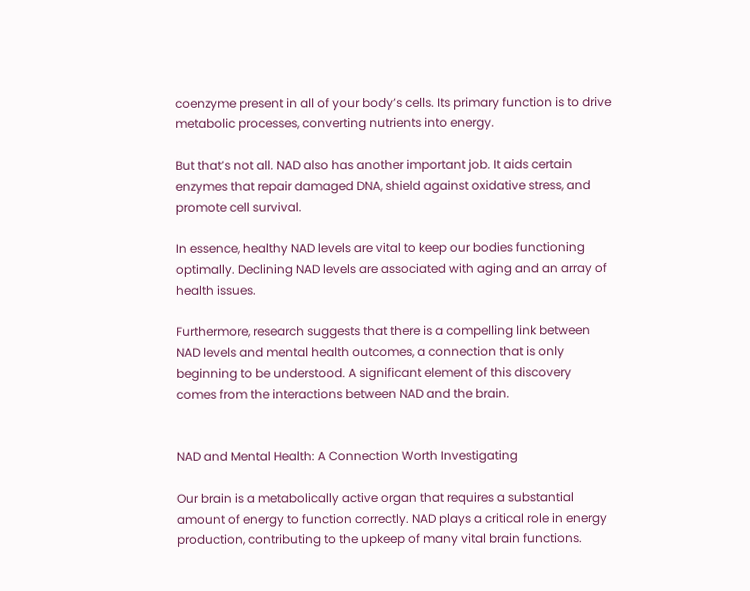coenzyme present in all of your body’s cells. Its primary function is to drive metabolic processes, converting nutrients into energy.

But that’s not all. NAD also has another important job. It aids certain enzymes that repair damaged DNA, shield against oxidative stress, and promote cell survival.

In essence, healthy NAD levels are vital to keep our bodies functioning optimally. Declining NAD levels are associated with aging and an array of health issues.

Furthermore, research suggests that there is a compelling link between NAD levels and mental health outcomes, a connection that is only beginning to be understood. A significant element of this discovery comes from the interactions between NAD and the brain.


NAD and Mental Health: A Connection Worth Investigating

Our brain is a metabolically active organ that requires a substantial amount of energy to function correctly. NAD plays a critical role in energy production, contributing to the upkeep of many vital brain functions.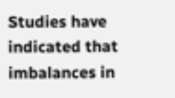Studies have indicated that imbalances in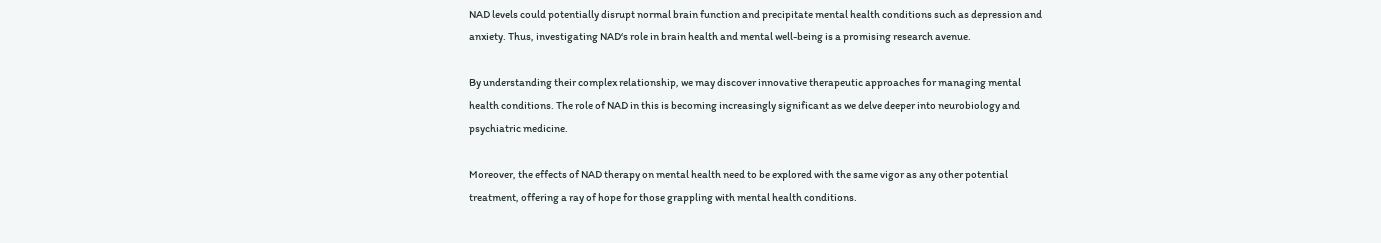NAD levels could potentially disrupt normal brain function and precipitate mental health conditions such as depression and anxiety. Thus, investigating NAD‘s role in brain health and mental well-being is a promising research avenue.

By understanding their complex relationship, we may discover innovative therapeutic approaches for managing mental health conditions. The role of NAD in this is becoming increasingly significant as we delve deeper into neurobiology and psychiatric medicine.

Moreover, the effects of NAD therapy on mental health need to be explored with the same vigor as any other potential treatment, offering a ray of hope for those grappling with mental health conditions.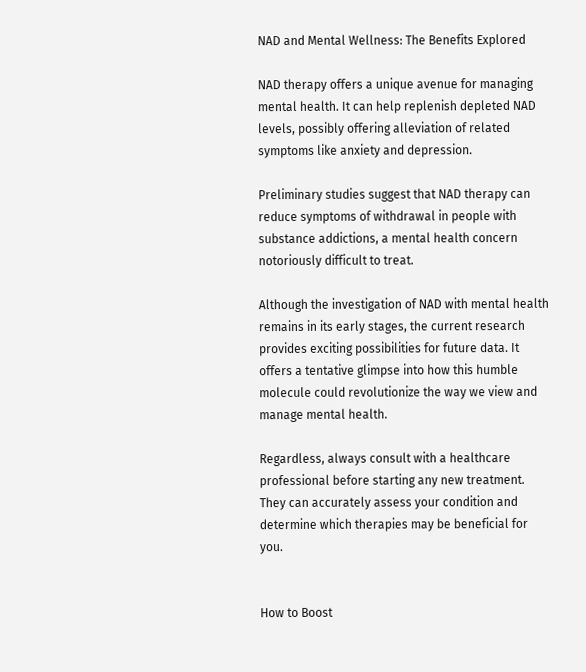NAD and Mental Wellness: The Benefits Explored

NAD therapy offers a unique avenue for managing mental health. It can help replenish depleted NAD levels, possibly offering alleviation of related symptoms like anxiety and depression.

Preliminary studies suggest that NAD therapy can reduce symptoms of withdrawal in people with substance addictions, a mental health concern notoriously difficult to treat.

Although the investigation of NAD with mental health remains in its early stages, the current research provides exciting possibilities for future data. It offers a tentative glimpse into how this humble molecule could revolutionize the way we view and manage mental health.

Regardless, always consult with a healthcare professional before starting any new treatment. They can accurately assess your condition and determine which therapies may be beneficial for you.


How to Boost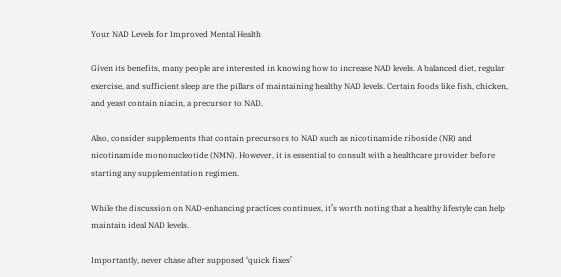Your NAD Levels for Improved Mental Health

Given its benefits, many people are interested in knowing how to increase NAD levels. A balanced diet, regular exercise, and sufficient sleep are the pillars of maintaining healthy NAD levels. Certain foods like fish, chicken, and yeast contain niacin, a precursor to NAD.

Also, consider supplements that contain precursors to NAD such as nicotinamide riboside (NR) and nicotinamide mononucleotide (NMN). However, it is essential to consult with a healthcare provider before starting any supplementation regimen.

While the discussion on NAD-enhancing practices continues, it’s worth noting that a healthy lifestyle can help maintain ideal NAD levels.

Importantly, never chase after supposed ‘quick fixes’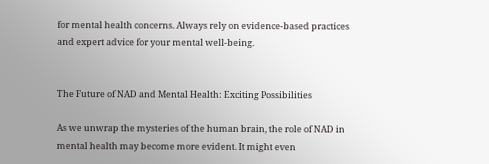for mental health concerns. Always rely on evidence-based practices and expert advice for your mental well-being.


The Future of NAD and Mental Health: Exciting Possibilities

As we unwrap the mysteries of the human brain, the role of NAD in mental health may become more evident. It might even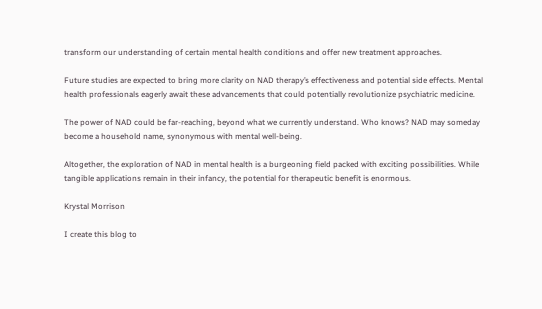transform our understanding of certain mental health conditions and offer new treatment approaches.

Future studies are expected to bring more clarity on NAD therapy’s effectiveness and potential side effects. Mental health professionals eagerly await these advancements that could potentially revolutionize psychiatric medicine.

The power of NAD could be far-reaching, beyond what we currently understand. Who knows? NAD may someday become a household name, synonymous with mental well-being.

Altogether, the exploration of NAD in mental health is a burgeoning field packed with exciting possibilities. While tangible applications remain in their infancy, the potential for therapeutic benefit is enormous.

Krystal Morrison

I create this blog to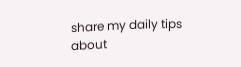share my daily tips about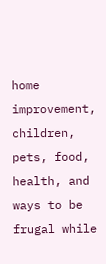home improvement, children, pets, food, health, and ways to be frugal while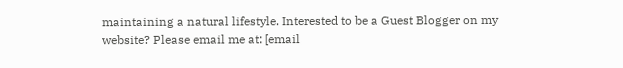maintaining a natural lifestyle. Interested to be a Guest Blogger on my website? Please email me at: [email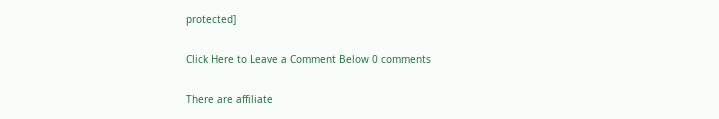protected]

Click Here to Leave a Comment Below 0 comments

There are affiliate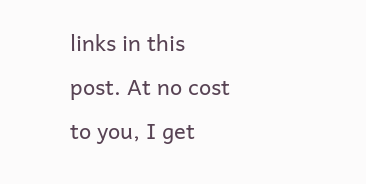links in this post. At no cost to you, I get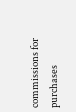commissions for purchases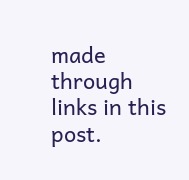made through links in this post.